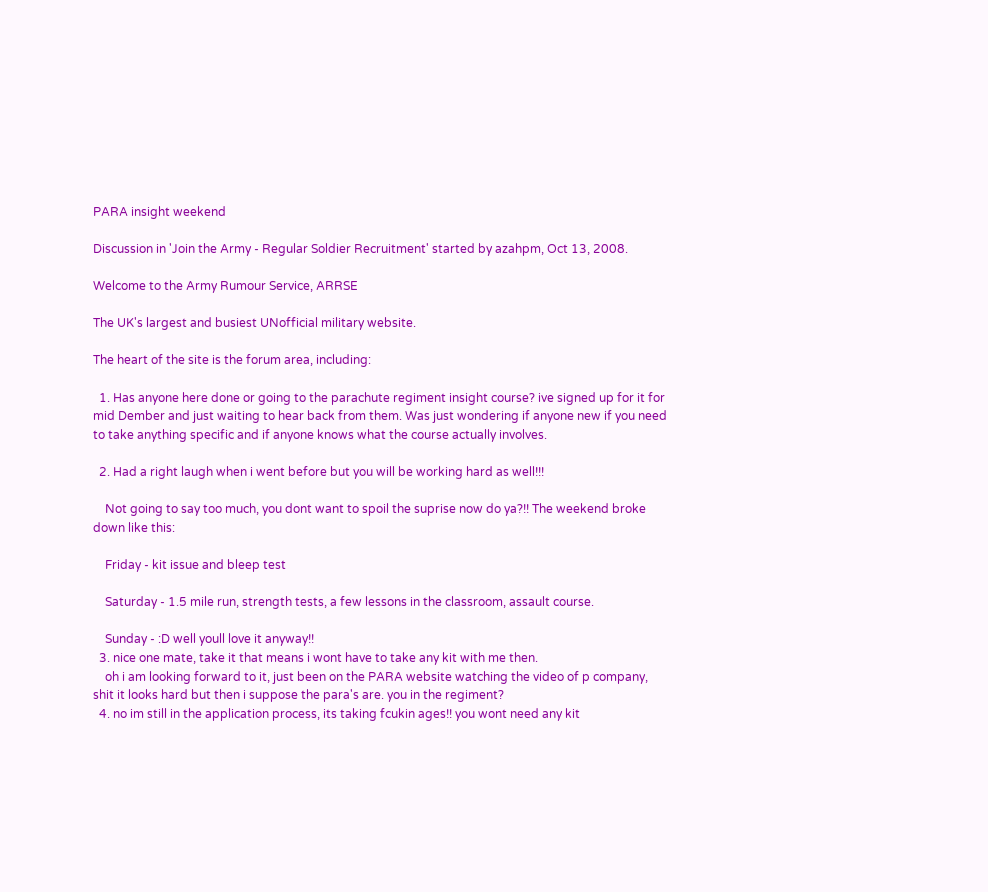PARA insight weekend

Discussion in 'Join the Army - Regular Soldier Recruitment' started by azahpm, Oct 13, 2008.

Welcome to the Army Rumour Service, ARRSE

The UK's largest and busiest UNofficial military website.

The heart of the site is the forum area, including:

  1. Has anyone here done or going to the parachute regiment insight course? ive signed up for it for mid Dember and just waiting to hear back from them. Was just wondering if anyone new if you need to take anything specific and if anyone knows what the course actually involves.

  2. Had a right laugh when i went before but you will be working hard as well!!!

    Not going to say too much, you dont want to spoil the suprise now do ya?!! The weekend broke down like this:

    Friday - kit issue and bleep test

    Saturday - 1.5 mile run, strength tests, a few lessons in the classroom, assault course.

    Sunday - :D well youll love it anyway!!
  3. nice one mate, take it that means i wont have to take any kit with me then.
    oh i am looking forward to it, just been on the PARA website watching the video of p company, shit it looks hard but then i suppose the para's are. you in the regiment?
  4. no im still in the application process, its taking fcukin ages!! you wont need any kit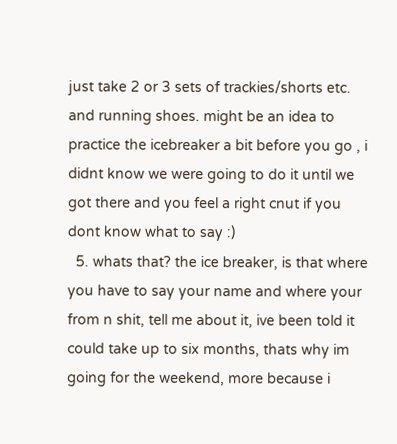just take 2 or 3 sets of trackies/shorts etc. and running shoes. might be an idea to practice the icebreaker a bit before you go , i didnt know we were going to do it until we got there and you feel a right cnut if you dont know what to say :)
  5. whats that? the ice breaker, is that where you have to say your name and where your from n shit, tell me about it, ive been told it could take up to six months, thats why im going for the weekend, more because i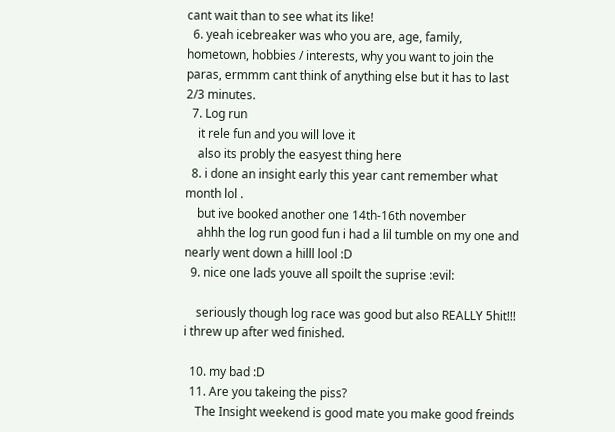cant wait than to see what its like!
  6. yeah icebreaker was who you are, age, family, hometown, hobbies / interests, why you want to join the paras, ermmm cant think of anything else but it has to last 2/3 minutes.
  7. Log run
    it rele fun and you will love it
    also its probly the easyest thing here
  8. i done an insight early this year cant remember what month lol .
    but ive booked another one 14th-16th november
    ahhh the log run good fun i had a lil tumble on my one and nearly went down a hilll lool :D
  9. nice one lads youve all spoilt the suprise :evil:

    seriously though log race was good but also REALLY 5hit!!! i threw up after wed finished.

  10. my bad :D
  11. Are you takeing the piss?
    The Insight weekend is good mate you make good freinds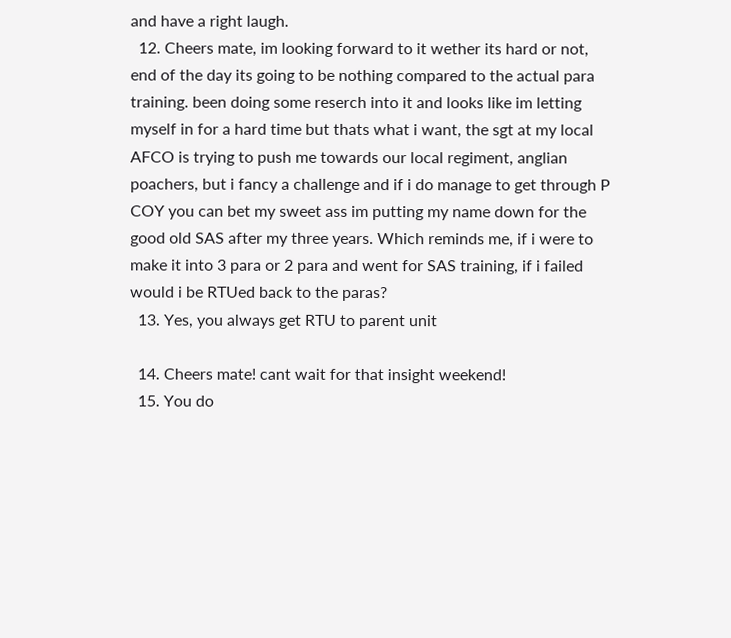and have a right laugh.
  12. Cheers mate, im looking forward to it wether its hard or not, end of the day its going to be nothing compared to the actual para training. been doing some reserch into it and looks like im letting myself in for a hard time but thats what i want, the sgt at my local AFCO is trying to push me towards our local regiment, anglian poachers, but i fancy a challenge and if i do manage to get through P COY you can bet my sweet ass im putting my name down for the good old SAS after my three years. Which reminds me, if i were to make it into 3 para or 2 para and went for SAS training, if i failed would i be RTUed back to the paras?
  13. Yes, you always get RTU to parent unit

  14. Cheers mate! cant wait for that insight weekend!
  15. You do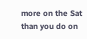more on the Sat than you do on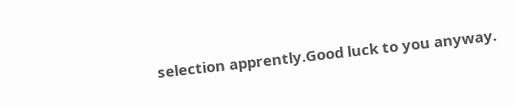selection apprently.Good luck to you anyway.